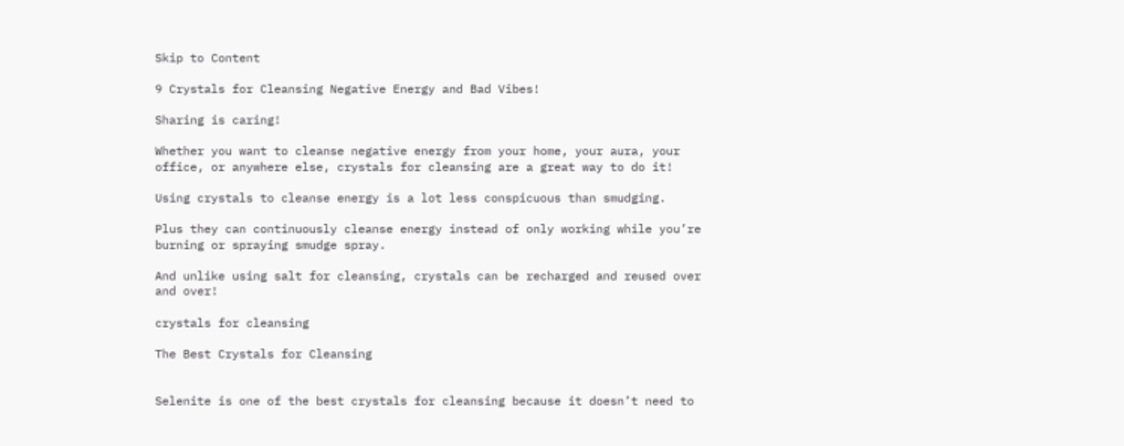Skip to Content

9 Crystals for Cleansing Negative Energy and Bad Vibes!

Sharing is caring!

Whether you want to cleanse negative energy from your home, your aura, your office, or anywhere else, crystals for cleansing are a great way to do it!

Using crystals to cleanse energy is a lot less conspicuous than smudging.

Plus they can continuously cleanse energy instead of only working while you’re burning or spraying smudge spray.

And unlike using salt for cleansing, crystals can be recharged and reused over and over!

crystals for cleansing

The Best Crystals for Cleansing


Selenite is one of the best crystals for cleansing because it doesn’t need to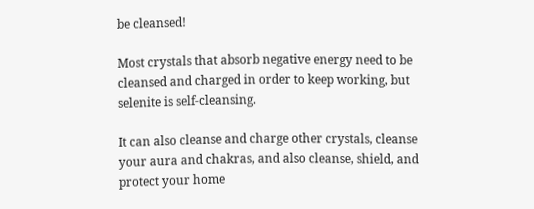be cleansed!

Most crystals that absorb negative energy need to be cleansed and charged in order to keep working, but selenite is self-cleansing.

It can also cleanse and charge other crystals, cleanse your aura and chakras, and also cleanse, shield, and protect your home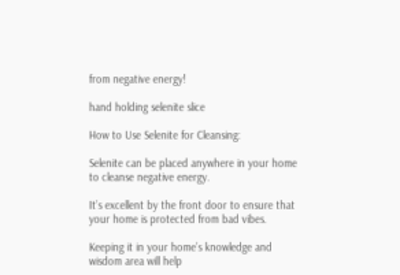from negative energy!

hand holding selenite slice

How to Use Selenite for Cleansing:

Selenite can be placed anywhere in your home to cleanse negative energy.

It’s excellent by the front door to ensure that your home is protected from bad vibes.

Keeping it in your home’s knowledge and wisdom area will help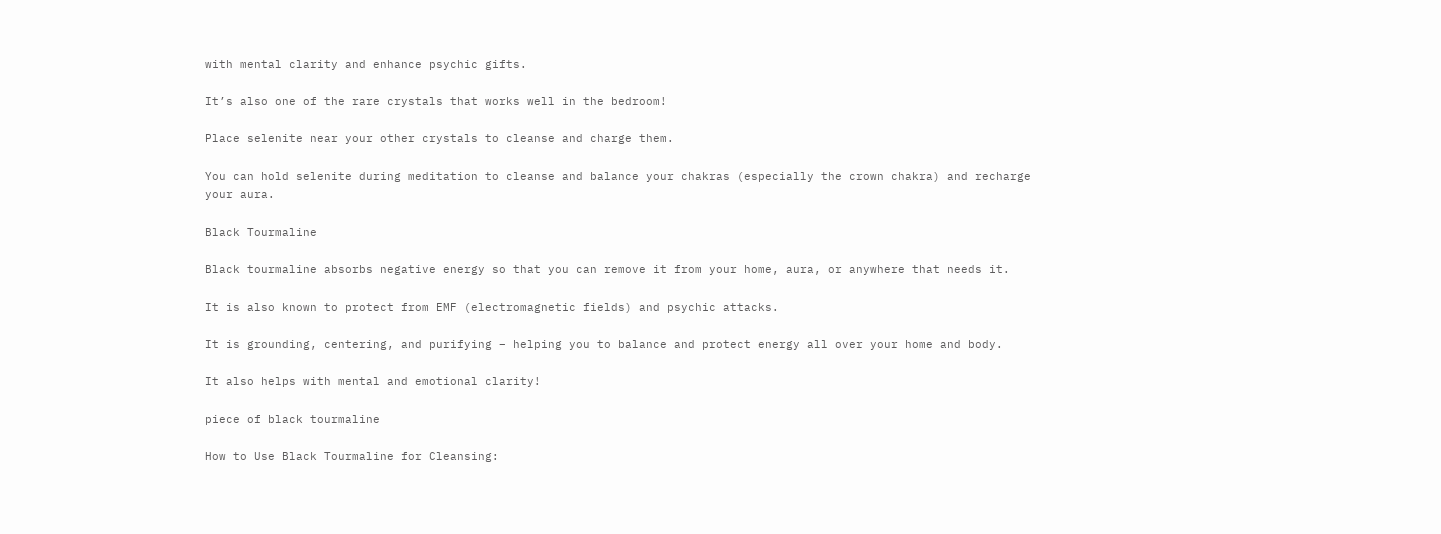with mental clarity and enhance psychic gifts.

It’s also one of the rare crystals that works well in the bedroom!

Place selenite near your other crystals to cleanse and charge them.

You can hold selenite during meditation to cleanse and balance your chakras (especially the crown chakra) and recharge your aura.

Black Tourmaline

Black tourmaline absorbs negative energy so that you can remove it from your home, aura, or anywhere that needs it.

It is also known to protect from EMF (electromagnetic fields) and psychic attacks.

It is grounding, centering, and purifying – helping you to balance and protect energy all over your home and body.

It also helps with mental and emotional clarity!

piece of black tourmaline

How to Use Black Tourmaline for Cleansing: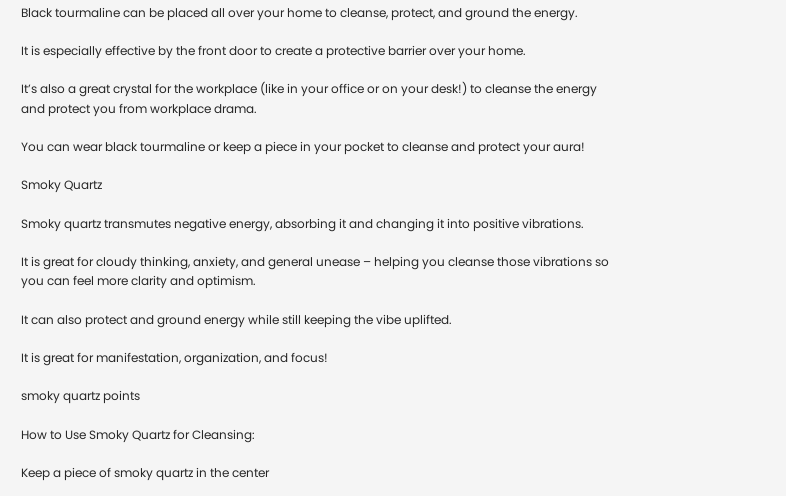Black tourmaline can be placed all over your home to cleanse, protect, and ground the energy.

It is especially effective by the front door to create a protective barrier over your home.

It’s also a great crystal for the workplace (like in your office or on your desk!) to cleanse the energy and protect you from workplace drama.

You can wear black tourmaline or keep a piece in your pocket to cleanse and protect your aura!

Smoky Quartz

Smoky quartz transmutes negative energy, absorbing it and changing it into positive vibrations.

It is great for cloudy thinking, anxiety, and general unease – helping you cleanse those vibrations so you can feel more clarity and optimism.

It can also protect and ground energy while still keeping the vibe uplifted.

It is great for manifestation, organization, and focus!

smoky quartz points

How to Use Smoky Quartz for Cleansing:

Keep a piece of smoky quartz in the center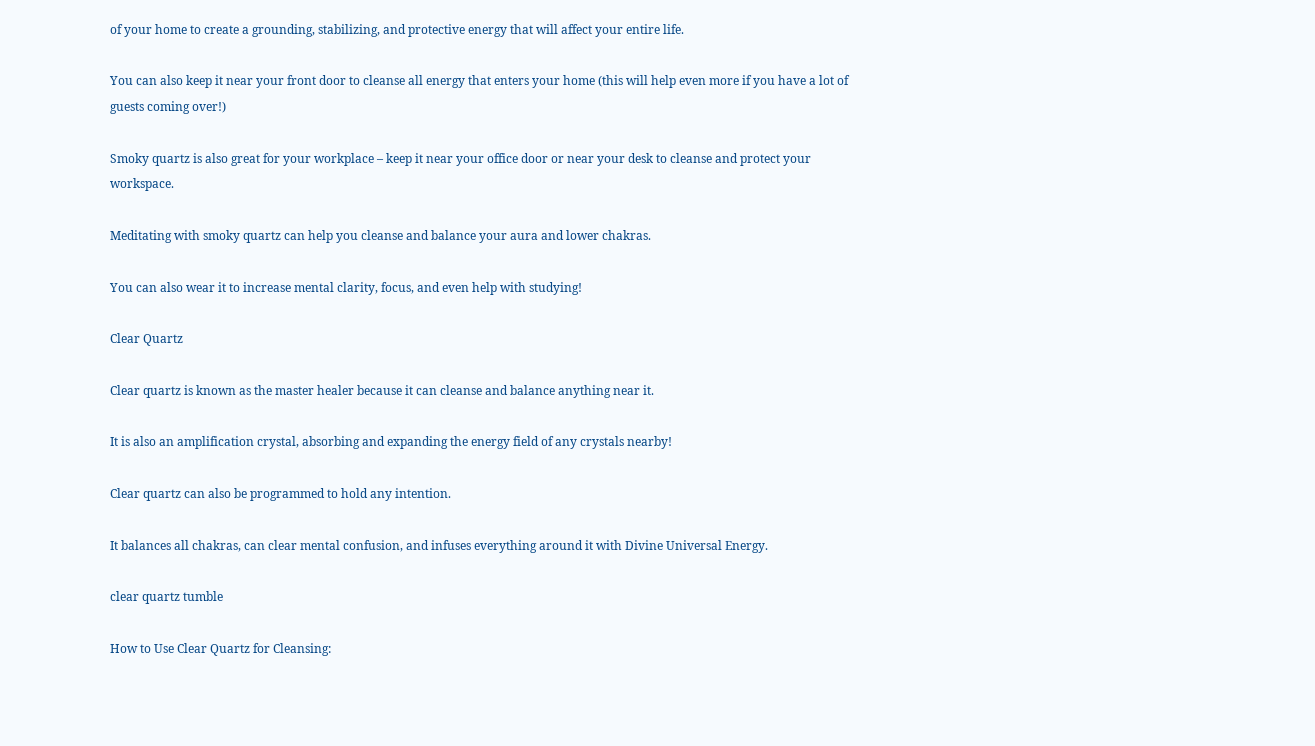of your home to create a grounding, stabilizing, and protective energy that will affect your entire life.

You can also keep it near your front door to cleanse all energy that enters your home (this will help even more if you have a lot of guests coming over!)

Smoky quartz is also great for your workplace – keep it near your office door or near your desk to cleanse and protect your workspace.

Meditating with smoky quartz can help you cleanse and balance your aura and lower chakras.

You can also wear it to increase mental clarity, focus, and even help with studying!

Clear Quartz

Clear quartz is known as the master healer because it can cleanse and balance anything near it.

It is also an amplification crystal, absorbing and expanding the energy field of any crystals nearby!

Clear quartz can also be programmed to hold any intention.

It balances all chakras, can clear mental confusion, and infuses everything around it with Divine Universal Energy.

clear quartz tumble

How to Use Clear Quartz for Cleansing: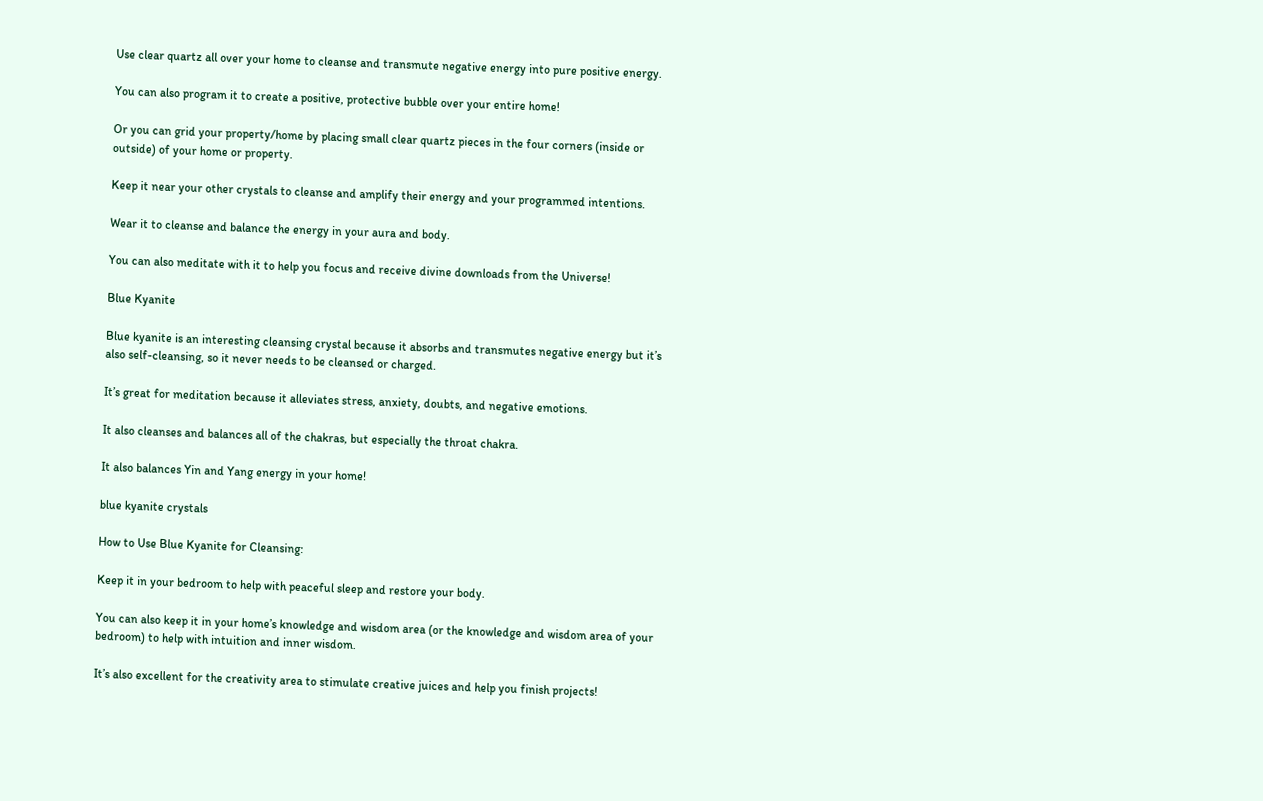Use clear quartz all over your home to cleanse and transmute negative energy into pure positive energy.

You can also program it to create a positive, protective bubble over your entire home!

Or you can grid your property/home by placing small clear quartz pieces in the four corners (inside or outside) of your home or property.

Keep it near your other crystals to cleanse and amplify their energy and your programmed intentions.

Wear it to cleanse and balance the energy in your aura and body.

You can also meditate with it to help you focus and receive divine downloads from the Universe!

Blue Kyanite

Blue kyanite is an interesting cleansing crystal because it absorbs and transmutes negative energy but it’s also self-cleansing, so it never needs to be cleansed or charged.

It’s great for meditation because it alleviates stress, anxiety, doubts, and negative emotions.

It also cleanses and balances all of the chakras, but especially the throat chakra.

It also balances Yin and Yang energy in your home!

blue kyanite crystals

How to Use Blue Kyanite for Cleansing:

Keep it in your bedroom to help with peaceful sleep and restore your body.

You can also keep it in your home’s knowledge and wisdom area (or the knowledge and wisdom area of your bedroom) to help with intuition and inner wisdom.

It’s also excellent for the creativity area to stimulate creative juices and help you finish projects!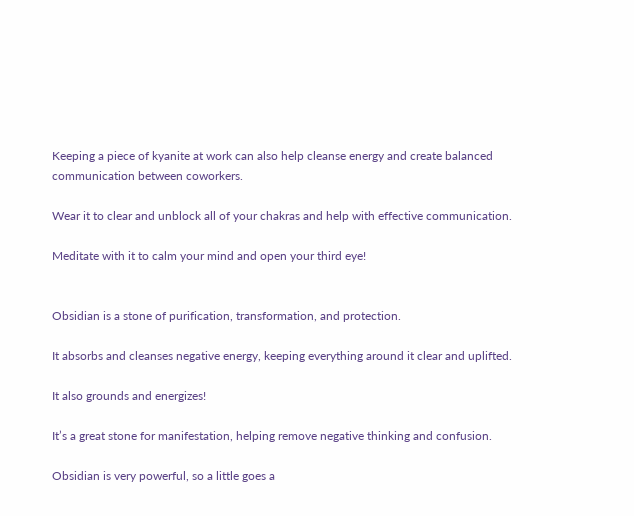Keeping a piece of kyanite at work can also help cleanse energy and create balanced communication between coworkers.

Wear it to clear and unblock all of your chakras and help with effective communication.

Meditate with it to calm your mind and open your third eye!


Obsidian is a stone of purification, transformation, and protection.

It absorbs and cleanses negative energy, keeping everything around it clear and uplifted.

It also grounds and energizes!

It’s a great stone for manifestation, helping remove negative thinking and confusion.

Obsidian is very powerful, so a little goes a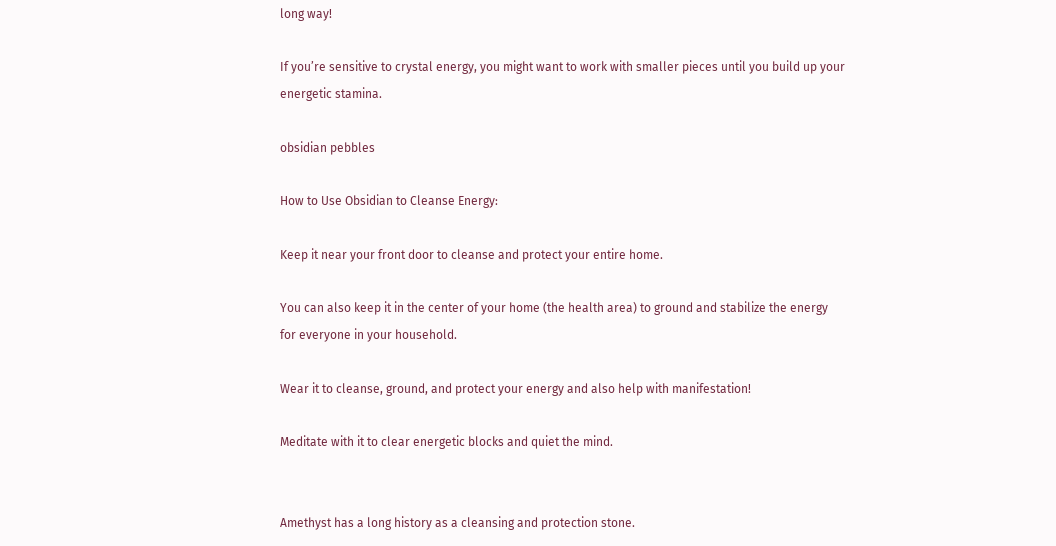long way!

If you’re sensitive to crystal energy, you might want to work with smaller pieces until you build up your energetic stamina.

obsidian pebbles

How to Use Obsidian to Cleanse Energy:

Keep it near your front door to cleanse and protect your entire home.

You can also keep it in the center of your home (the health area) to ground and stabilize the energy for everyone in your household.

Wear it to cleanse, ground, and protect your energy and also help with manifestation!

Meditate with it to clear energetic blocks and quiet the mind.


Amethyst has a long history as a cleansing and protection stone.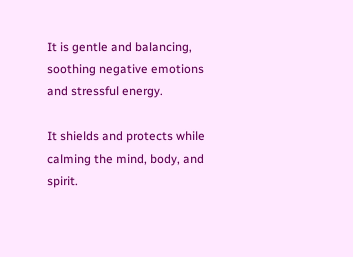It is gentle and balancing, soothing negative emotions and stressful energy.

It shields and protects while calming the mind, body, and spirit.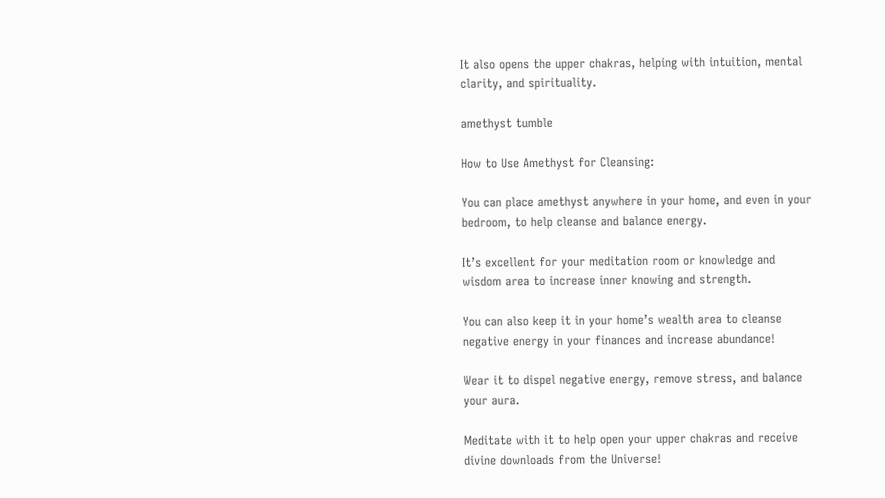It also opens the upper chakras, helping with intuition, mental clarity, and spirituality.

amethyst tumble

How to Use Amethyst for Cleansing:

You can place amethyst anywhere in your home, and even in your bedroom, to help cleanse and balance energy.

It’s excellent for your meditation room or knowledge and wisdom area to increase inner knowing and strength.

You can also keep it in your home’s wealth area to cleanse negative energy in your finances and increase abundance!

Wear it to dispel negative energy, remove stress, and balance your aura.

Meditate with it to help open your upper chakras and receive divine downloads from the Universe!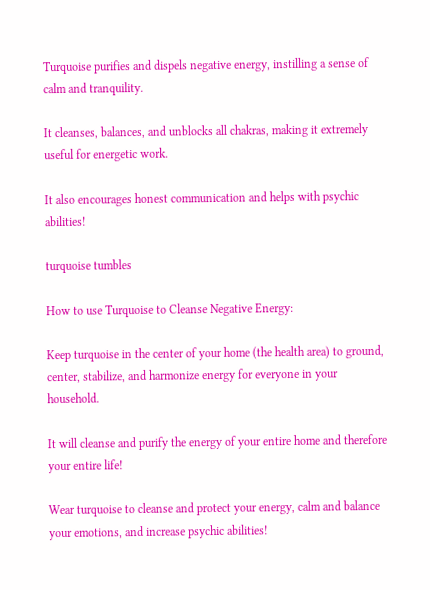Turquoise purifies and dispels negative energy, instilling a sense of calm and tranquility.

It cleanses, balances, and unblocks all chakras, making it extremely useful for energetic work.

It also encourages honest communication and helps with psychic abilities!

turquoise tumbles

How to use Turquoise to Cleanse Negative Energy:

Keep turquoise in the center of your home (the health area) to ground, center, stabilize, and harmonize energy for everyone in your household.

It will cleanse and purify the energy of your entire home and therefore your entire life!

Wear turquoise to cleanse and protect your energy, calm and balance your emotions, and increase psychic abilities!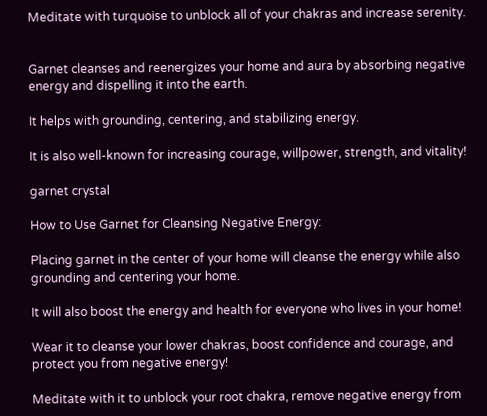Meditate with turquoise to unblock all of your chakras and increase serenity.


Garnet cleanses and reenergizes your home and aura by absorbing negative energy and dispelling it into the earth.

It helps with grounding, centering, and stabilizing energy.

It is also well-known for increasing courage, willpower, strength, and vitality!

garnet crystal

How to Use Garnet for Cleansing Negative Energy:

Placing garnet in the center of your home will cleanse the energy while also grounding and centering your home.

It will also boost the energy and health for everyone who lives in your home!

Wear it to cleanse your lower chakras, boost confidence and courage, and protect you from negative energy!

Meditate with it to unblock your root chakra, remove negative energy from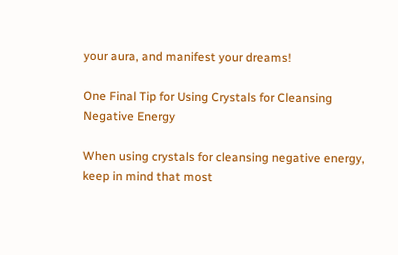your aura, and manifest your dreams!

One Final Tip for Using Crystals for Cleansing Negative Energy

When using crystals for cleansing negative energy, keep in mind that most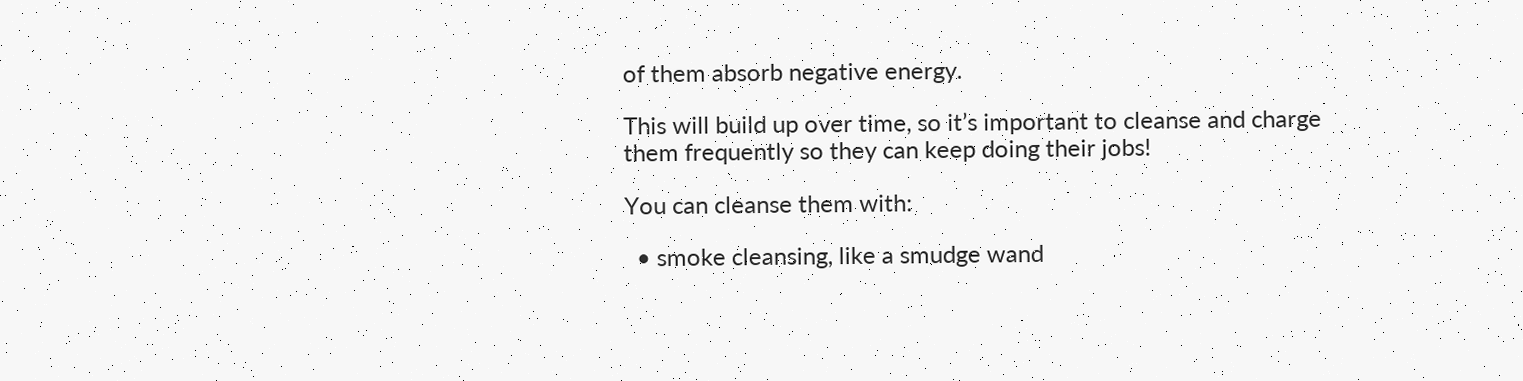of them absorb negative energy.

This will build up over time, so it’s important to cleanse and charge them frequently so they can keep doing their jobs!

You can cleanse them with:

  • smoke cleansing, like a smudge wand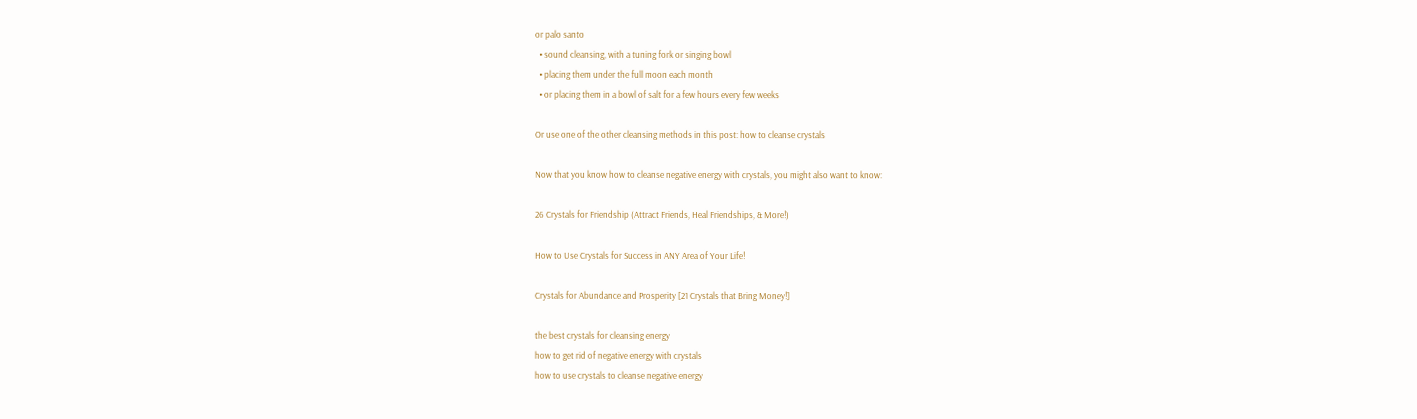or palo santo
  • sound cleansing, with a tuning fork or singing bowl
  • placing them under the full moon each month
  • or placing them in a bowl of salt for a few hours every few weeks

Or use one of the other cleansing methods in this post: how to cleanse crystals

Now that you know how to cleanse negative energy with crystals, you might also want to know:

26 Crystals for Friendship (Attract Friends, Heal Friendships, & More!)

How to Use Crystals for Success in ANY Area of Your Life!

Crystals for Abundance and Prosperity [21 Crystals that Bring Money!]

the best crystals for cleansing energy
how to get rid of negative energy with crystals
how to use crystals to cleanse negative energy